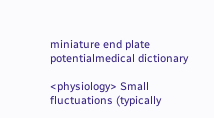miniature end plate potentialmedical dictionary

<physiology> Small fluctuations (typically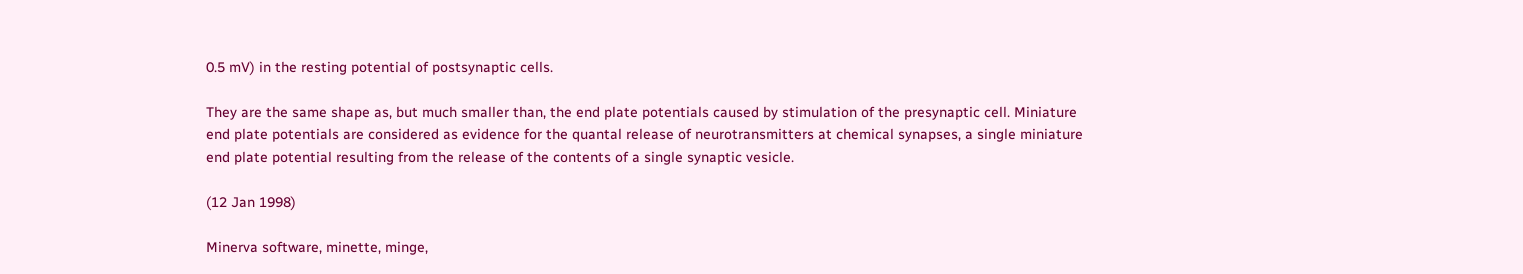0.5 mV) in the resting potential of postsynaptic cells.

They are the same shape as, but much smaller than, the end plate potentials caused by stimulation of the presynaptic cell. Miniature end plate potentials are considered as evidence for the quantal release of neurotransmitters at chemical synapses, a single miniature end plate potential resulting from the release of the contents of a single synaptic vesicle.

(12 Jan 1998)

Minerva software, minette, minge,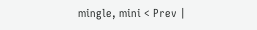mingle, mini < Prev |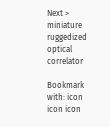Next > miniature ruggedized optical correlator

Bookmark with: icon icon icon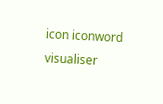icon iconword visualiser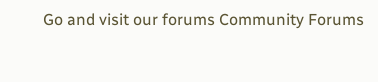Go and visit our forums Community Forums